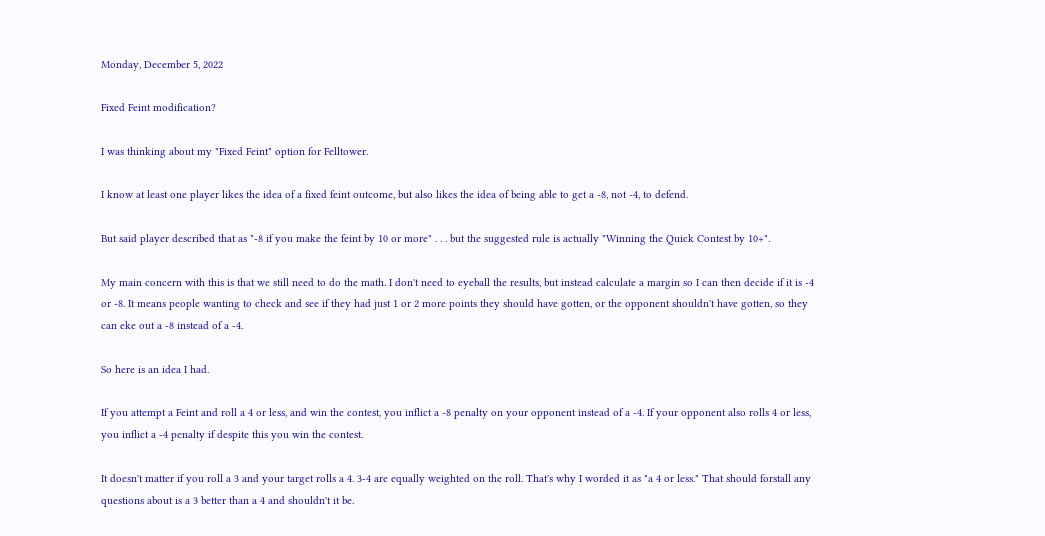Monday, December 5, 2022

Fixed Feint modification?

I was thinking about my "Fixed Feint" option for Felltower.

I know at least one player likes the idea of a fixed feint outcome, but also likes the idea of being able to get a -8, not -4, to defend.

But said player described that as "-8 if you make the feint by 10 or more" . . . but the suggested rule is actually "Winning the Quick Contest by 10+".

My main concern with this is that we still need to do the math. I don't need to eyeball the results, but instead calculate a margin so I can then decide if it is -4 or -8. It means people wanting to check and see if they had just 1 or 2 more points they should have gotten, or the opponent shouldn't have gotten, so they can eke out a -8 instead of a -4.

So here is an idea I had.

If you attempt a Feint and roll a 4 or less, and win the contest, you inflict a -8 penalty on your opponent instead of a -4. If your opponent also rolls 4 or less, you inflict a -4 penalty if despite this you win the contest.

It doesn't matter if you roll a 3 and your target rolls a 4. 3-4 are equally weighted on the roll. That's why I worded it as "a 4 or less." That should forstall any questions about is a 3 better than a 4 and shouldn't it be.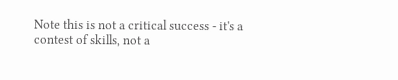Note this is not a critical success - it's a contest of skills, not a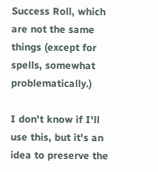Success Roll, which are not the same things (except for spells, somewhat problematically.)

I don't know if I'll use this, but it's an idea to preserve the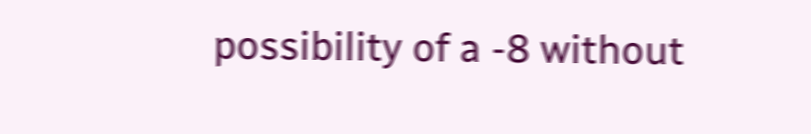possibility of a -8 without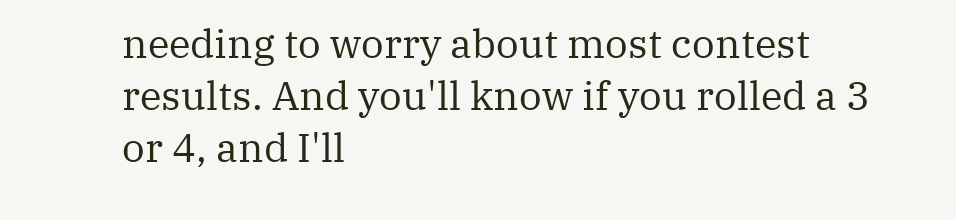needing to worry about most contest results. And you'll know if you rolled a 3 or 4, and I'll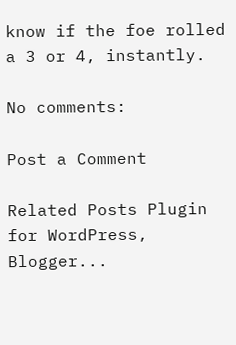know if the foe rolled a 3 or 4, instantly.

No comments:

Post a Comment

Related Posts Plugin for WordPress, Blogger...